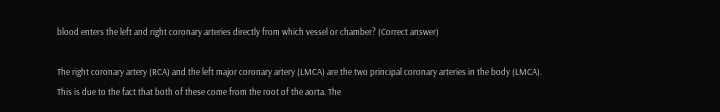blood enters the left and right coronary arteries directly from which vessel or chamber? (Correct answer)

The right coronary artery (RCA) and the left major coronary artery (LMCA) are the two principal coronary arteries in the body (LMCA). This is due to the fact that both of these come from the root of the aorta. The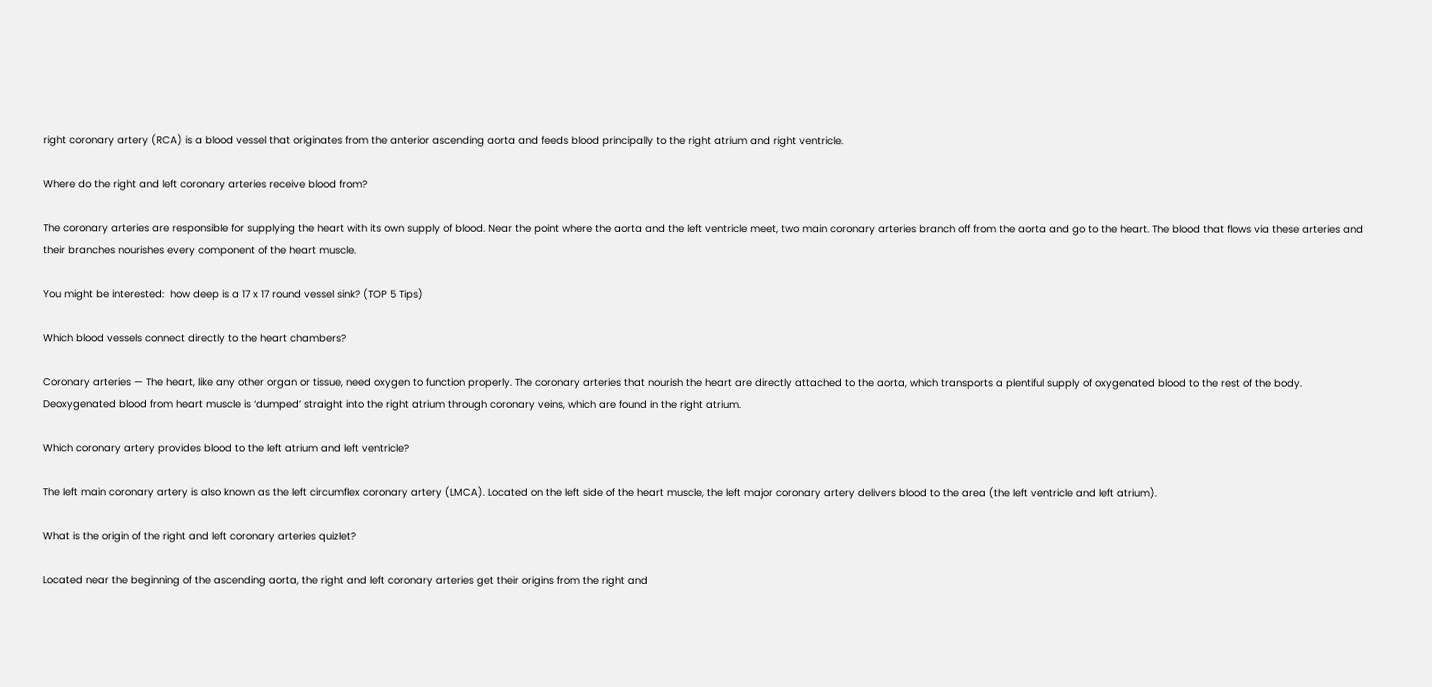right coronary artery (RCA) is a blood vessel that originates from the anterior ascending aorta and feeds blood principally to the right atrium and right ventricle.

Where do the right and left coronary arteries receive blood from?

The coronary arteries are responsible for supplying the heart with its own supply of blood. Near the point where the aorta and the left ventricle meet, two main coronary arteries branch off from the aorta and go to the heart. The blood that flows via these arteries and their branches nourishes every component of the heart muscle.

You might be interested:  how deep is a 17 x 17 round vessel sink? (TOP 5 Tips)

Which blood vessels connect directly to the heart chambers?

Coronary arteries — The heart, like any other organ or tissue, need oxygen to function properly. The coronary arteries that nourish the heart are directly attached to the aorta, which transports a plentiful supply of oxygenated blood to the rest of the body. Deoxygenated blood from heart muscle is ‘dumped’ straight into the right atrium through coronary veins, which are found in the right atrium.

Which coronary artery provides blood to the left atrium and left ventricle?

The left main coronary artery is also known as the left circumflex coronary artery (LMCA). Located on the left side of the heart muscle, the left major coronary artery delivers blood to the area (the left ventricle and left atrium).

What is the origin of the right and left coronary arteries quizlet?

Located near the beginning of the ascending aorta, the right and left coronary arteries get their origins from the right and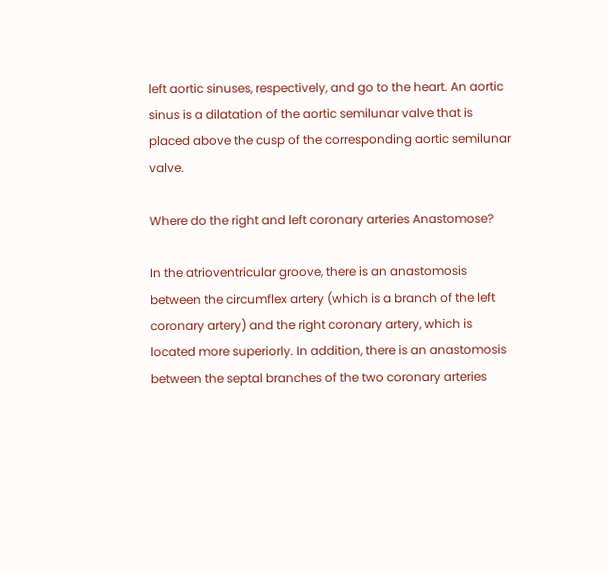left aortic sinuses, respectively, and go to the heart. An aortic sinus is a dilatation of the aortic semilunar valve that is placed above the cusp of the corresponding aortic semilunar valve.

Where do the right and left coronary arteries Anastomose?

In the atrioventricular groove, there is an anastomosis between the circumflex artery (which is a branch of the left coronary artery) and the right coronary artery, which is located more superiorly. In addition, there is an anastomosis between the septal branches of the two coronary arteries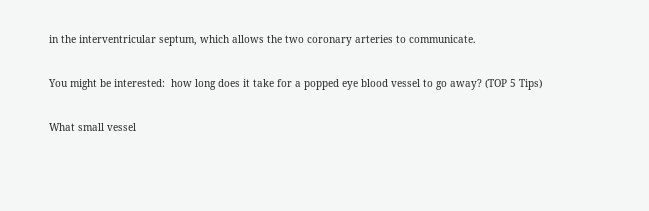in the interventricular septum, which allows the two coronary arteries to communicate.

You might be interested:  how long does it take for a popped eye blood vessel to go away? (TOP 5 Tips)

What small vessel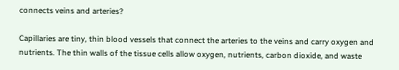connects veins and arteries?

Capillaries are tiny, thin blood vessels that connect the arteries to the veins and carry oxygen and nutrients. The thin walls of the tissue cells allow oxygen, nutrients, carbon dioxide, and waste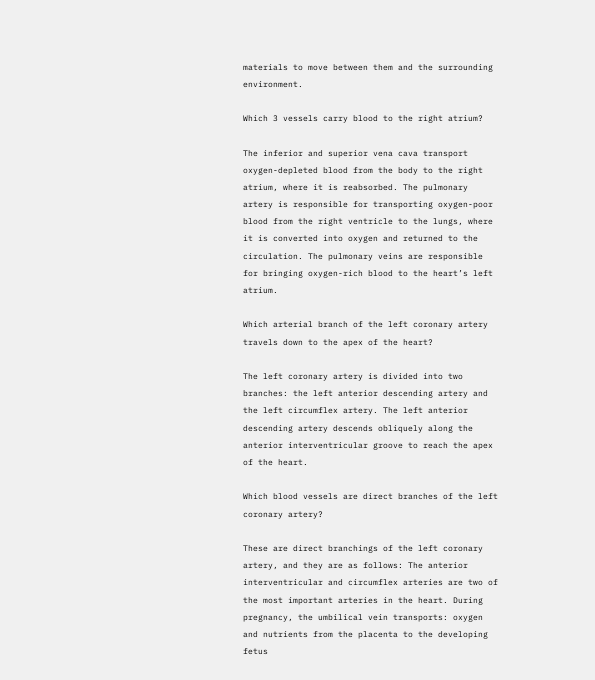materials to move between them and the surrounding environment.

Which 3 vessels carry blood to the right atrium?

The inferior and superior vena cava transport oxygen-depleted blood from the body to the right atrium, where it is reabsorbed. The pulmonary artery is responsible for transporting oxygen-poor blood from the right ventricle to the lungs, where it is converted into oxygen and returned to the circulation. The pulmonary veins are responsible for bringing oxygen-rich blood to the heart’s left atrium.

Which arterial branch of the left coronary artery travels down to the apex of the heart?

The left coronary artery is divided into two branches: the left anterior descending artery and the left circumflex artery. The left anterior descending artery descends obliquely along the anterior interventricular groove to reach the apex of the heart.

Which blood vessels are direct branches of the left coronary artery?

These are direct branchings of the left coronary artery, and they are as follows: The anterior interventricular and circumflex arteries are two of the most important arteries in the heart. During pregnancy, the umbilical vein transports: oxygen and nutrients from the placenta to the developing fetus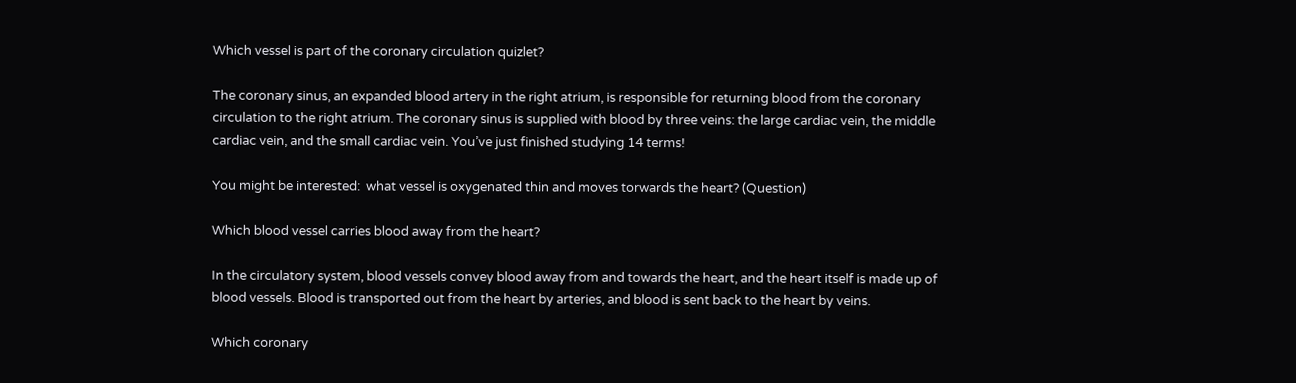Which vessel is part of the coronary circulation quizlet?

The coronary sinus, an expanded blood artery in the right atrium, is responsible for returning blood from the coronary circulation to the right atrium. The coronary sinus is supplied with blood by three veins: the large cardiac vein, the middle cardiac vein, and the small cardiac vein. You’ve just finished studying 14 terms!

You might be interested:  what vessel is oxygenated thin and moves torwards the heart? (Question)

Which blood vessel carries blood away from the heart?

In the circulatory system, blood vessels convey blood away from and towards the heart, and the heart itself is made up of blood vessels. Blood is transported out from the heart by arteries, and blood is sent back to the heart by veins.

Which coronary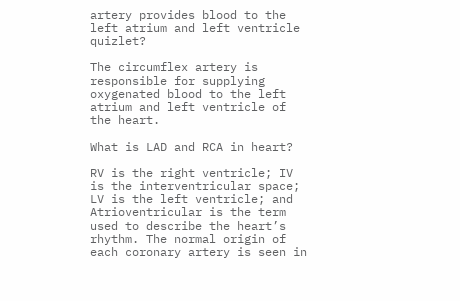artery provides blood to the left atrium and left ventricle quizlet?

The circumflex artery is responsible for supplying oxygenated blood to the left atrium and left ventricle of the heart.

What is LAD and RCA in heart?

RV is the right ventricle; IV is the interventricular space; LV is the left ventricle; and Atrioventricular is the term used to describe the heart’s rhythm. The normal origin of each coronary artery is seen in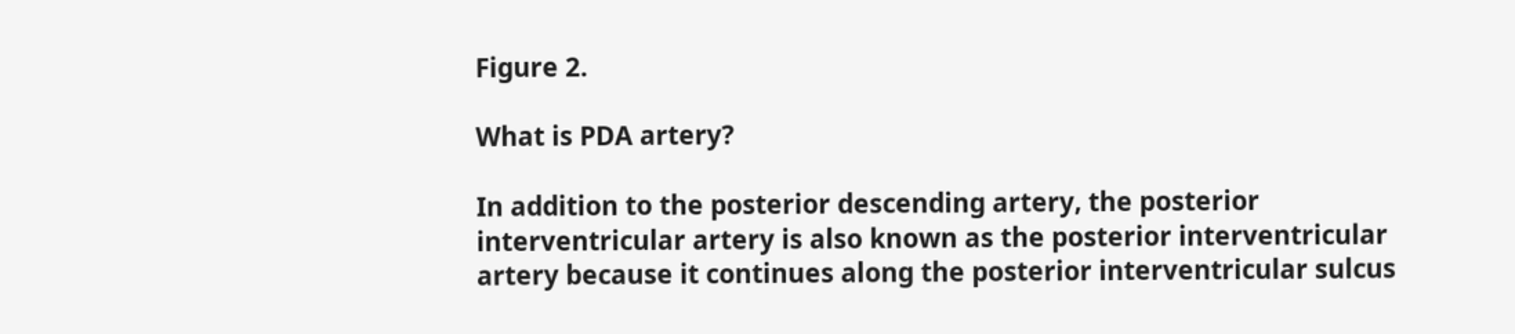Figure 2.

What is PDA artery?

In addition to the posterior descending artery, the posterior interventricular artery is also known as the posterior interventricular artery because it continues along the posterior interventricular sulcus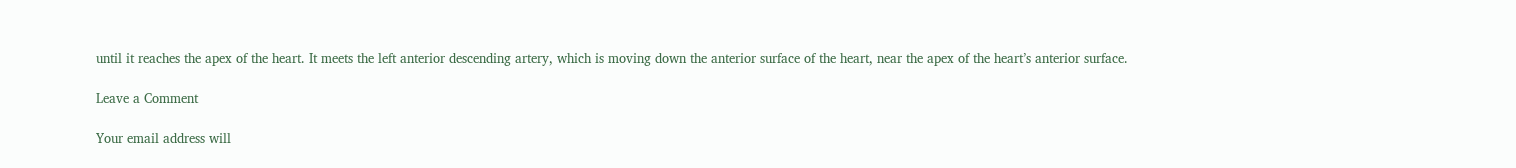until it reaches the apex of the heart. It meets the left anterior descending artery, which is moving down the anterior surface of the heart, near the apex of the heart’s anterior surface.

Leave a Comment

Your email address will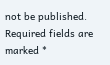not be published. Required fields are marked *